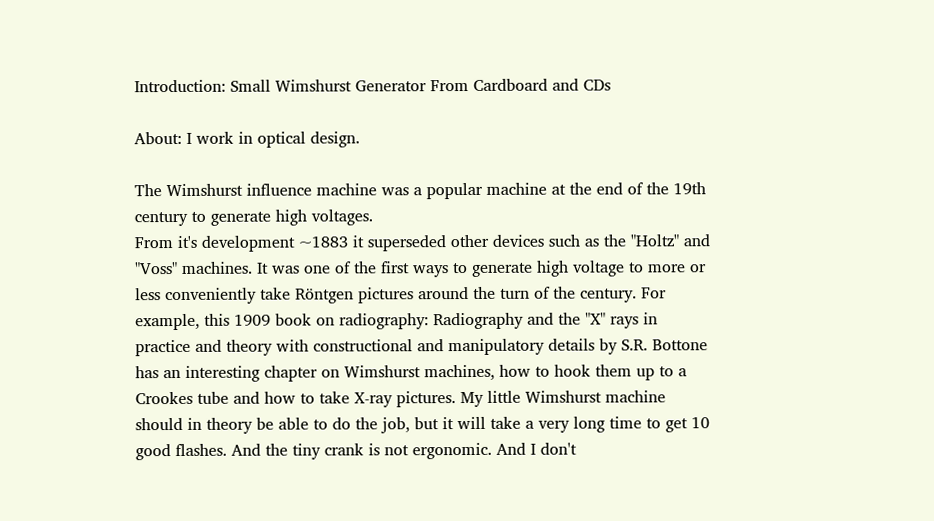Introduction: Small Wimshurst Generator From Cardboard and CDs

About: I work in optical design.

The Wimshurst influence machine was a popular machine at the end of the 19th century to generate high voltages.
From it's development ~1883 it superseded other devices such as the "Holtz" and "Voss" machines. It was one of the first ways to generate high voltage to more or less conveniently take Röntgen pictures around the turn of the century. For example, this 1909 book on radiography: Radiography and the "X" rays in practice and theory with constructional and manipulatory details by S.R. Bottone has an interesting chapter on Wimshurst machines, how to hook them up to a Crookes tube and how to take X-ray pictures. My little Wimshurst machine should in theory be able to do the job, but it will take a very long time to get 10 good flashes. And the tiny crank is not ergonomic. And I don't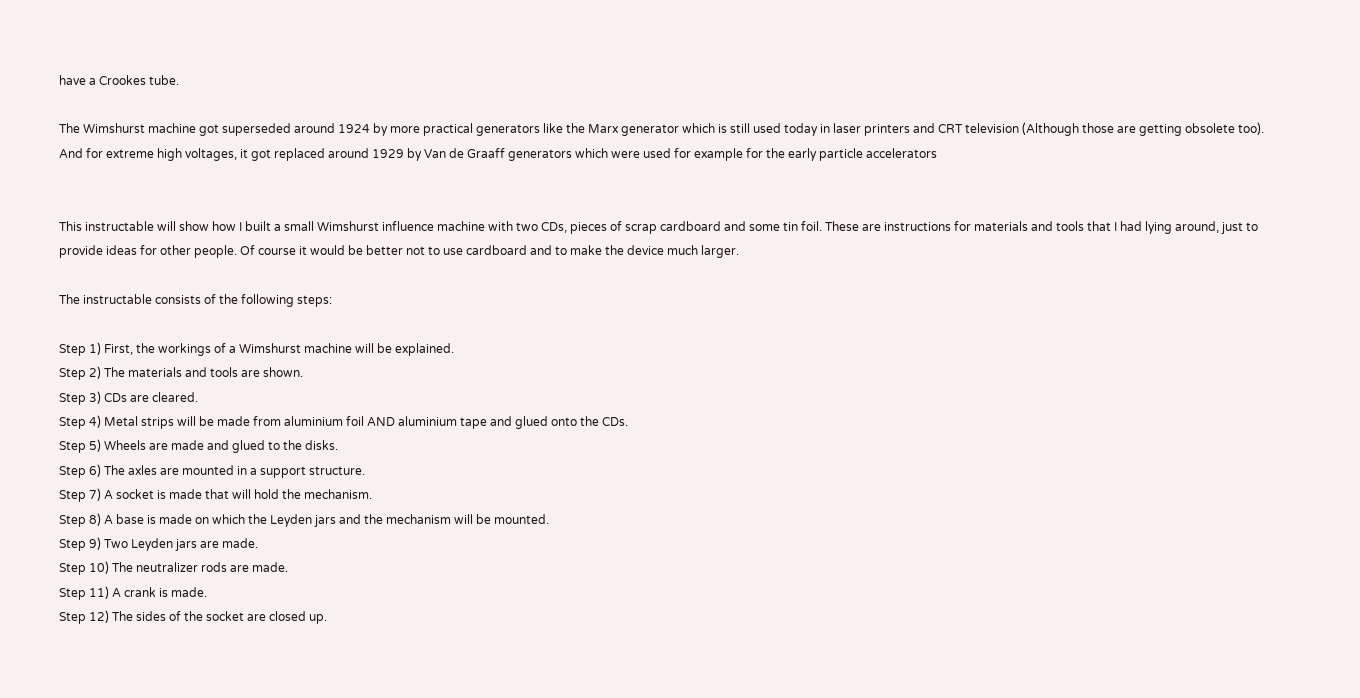have a Crookes tube.

The Wimshurst machine got superseded around 1924 by more practical generators like the Marx generator which is still used today in laser printers and CRT television (Although those are getting obsolete too).
And for extreme high voltages, it got replaced around 1929 by Van de Graaff generators which were used for example for the early particle accelerators


This instructable will show how I built a small Wimshurst influence machine with two CDs, pieces of scrap cardboard and some tin foil. These are instructions for materials and tools that I had lying around, just to provide ideas for other people. Of course it would be better not to use cardboard and to make the device much larger.

The instructable consists of the following steps:

Step 1) First, the workings of a Wimshurst machine will be explained.
Step 2) The materials and tools are shown.
Step 3) CDs are cleared.
Step 4) Metal strips will be made from aluminium foil AND aluminium tape and glued onto the CDs.
Step 5) Wheels are made and glued to the disks.
Step 6) The axles are mounted in a support structure.
Step 7) A socket is made that will hold the mechanism.
Step 8) A base is made on which the Leyden jars and the mechanism will be mounted.
Step 9) Two Leyden jars are made.
Step 10) The neutralizer rods are made.
Step 11) A crank is made.
Step 12) The sides of the socket are closed up.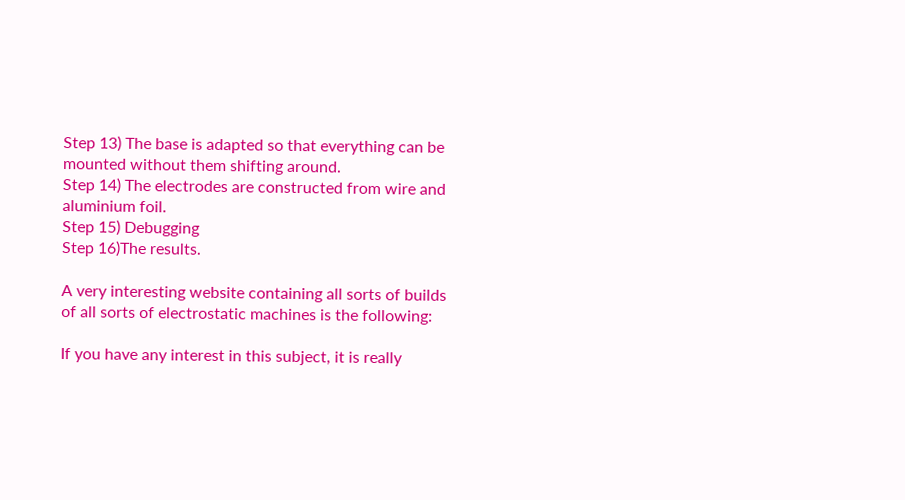Step 13) The base is adapted so that everything can be mounted without them shifting around.
Step 14) The electrodes are constructed from wire and aluminium foil.
Step 15) Debugging
Step 16)The results.

A very interesting website containing all sorts of builds of all sorts of electrostatic machines is the following:

If you have any interest in this subject, it is really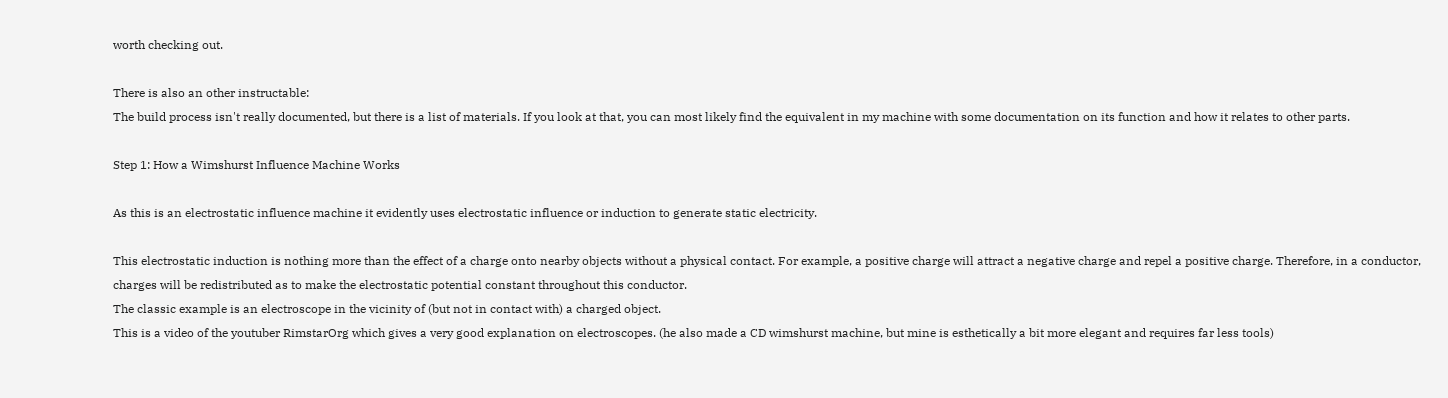worth checking out.

There is also an other instructable:
The build process isn't really documented, but there is a list of materials. If you look at that, you can most likely find the equivalent in my machine with some documentation on its function and how it relates to other parts.

Step 1: How a Wimshurst Influence Machine Works

As this is an electrostatic influence machine it evidently uses electrostatic influence or induction to generate static electricity.

This electrostatic induction is nothing more than the effect of a charge onto nearby objects without a physical contact. For example, a positive charge will attract a negative charge and repel a positive charge. Therefore, in a conductor, charges will be redistributed as to make the electrostatic potential constant throughout this conductor.
The classic example is an electroscope in the vicinity of (but not in contact with) a charged object.
This is a video of the youtuber RimstarOrg which gives a very good explanation on electroscopes. (he also made a CD wimshurst machine, but mine is esthetically a bit more elegant and requires far less tools)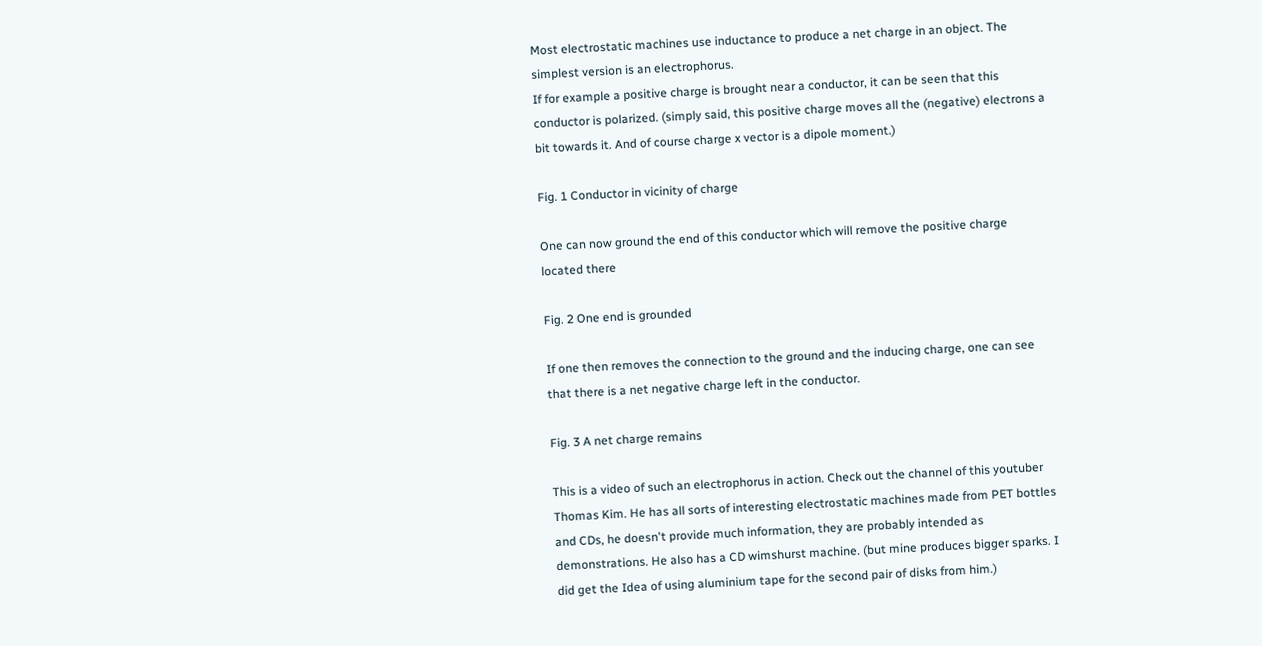Most electrostatic machines use inductance to produce a net charge in an object. The simplest version is an electrophorus.
If for example a positive charge is brought near a conductor, it can be seen that this conductor is polarized. (simply said, this positive charge moves all the (negative) electrons a bit towards it. And of course charge x vector is a dipole moment.)

Fig. 1 Conductor in vicinity of charge

One can now ground the end of this conductor which will remove the positive charge located there

Fig. 2 One end is grounded

If one then removes the connection to the ground and the inducing charge, one can see that there is a net negative charge left in the conductor.

Fig. 3 A net charge remains

This is a video of such an electrophorus in action. Check out the channel of this youtuber Thomas Kim. He has all sorts of interesting electrostatic machines made from PET bottles and CDs, he doesn't provide much information, they are probably intended as demonstrations. He also has a CD wimshurst machine. (but mine produces bigger sparks. I did get the Idea of using aluminium tape for the second pair of disks from him.)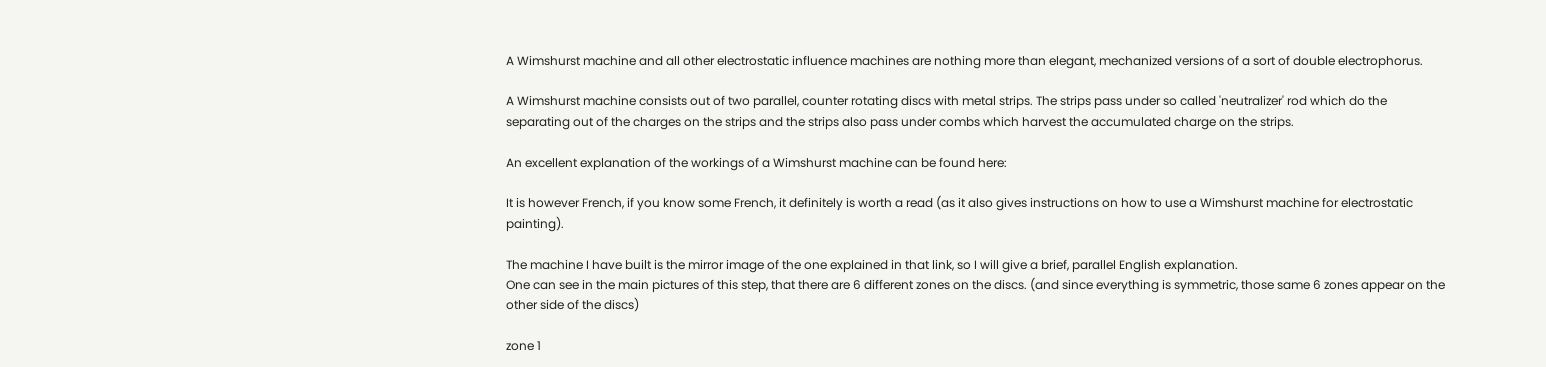A Wimshurst machine and all other electrostatic influence machines are nothing more than elegant, mechanized versions of a sort of double electrophorus.

A Wimshurst machine consists out of two parallel, counter rotating discs with metal strips. The strips pass under so called 'neutralizer' rod which do the separating out of the charges on the strips and the strips also pass under combs which harvest the accumulated charge on the strips.

An excellent explanation of the workings of a Wimshurst machine can be found here:

It is however French, if you know some French, it definitely is worth a read (as it also gives instructions on how to use a Wimshurst machine for electrostatic painting).

The machine I have built is the mirror image of the one explained in that link, so I will give a brief, parallel English explanation.
One can see in the main pictures of this step, that there are 6 different zones on the discs. (and since everything is symmetric, those same 6 zones appear on the other side of the discs)

zone 1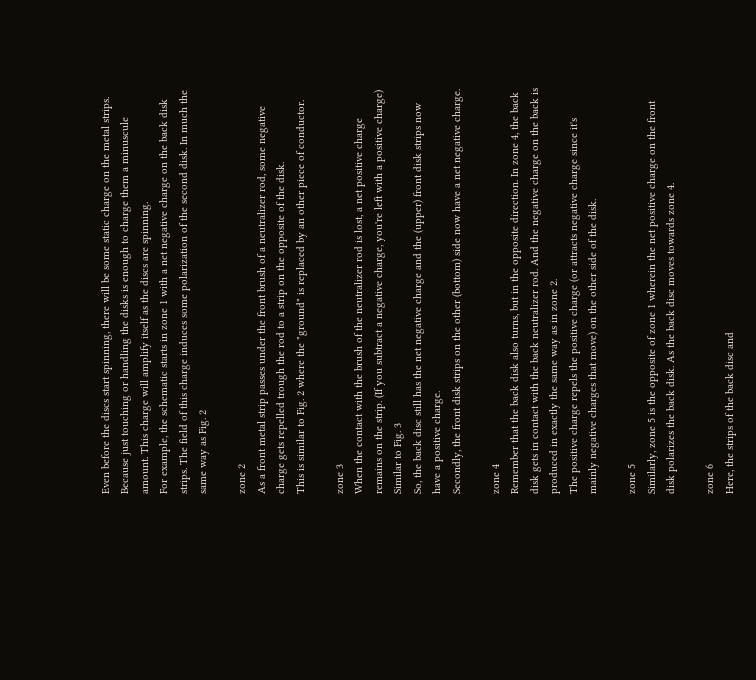Even before the discs start spinning, there will be some static charge on the metal strips. Because just touching or handling the disks is enough to charge them a minuscule amount. This charge will amplify itself as the discs are spinning.
For example, the schematic starts in zone 1 with a net negative charge on the back disk strips. The field of this charge induces some polarization of the second disk. In much the same way as Fig. 2

zone 2
As a front metal strip passes under the front brush of a neutralizer rod, some negative charge gets repelled trough the rod to a strip on the opposite of the disk.
This is similar to Fig. 2 where the "ground" is replaced by an other piece of conductor.

zone 3
When the contact with the brush of the neutralizer rod is lost, a net positive charge remains on the strip. (If you subtract a negative charge, you're left with a positive charge) Similar to Fig. 3
So, the back disc still has the net negative charge and the (upper) front disk strips now have a positive charge.
Secondly, the front disk strips on the other (bottom) side now have a net negative charge.

zone 4
Remember that the back disk also turns, but in the opposite direction. In zone 4, the back disk gets in contact with the back neutralizer rod. And the negative charge on the back is produced in exactly the same way as in zone 2.
The positive charge repels the positive charge (or attracts negative charge since it's mainly negative charges that move) on the other side of the disk.

zone 5
Similarly, zone 5 is the opposite of zone 1 wherein the net positive charge on the front disk polarizes the back disk. As the back disc moves towards zone 4.

zone 6
Here, the strips of the back disc and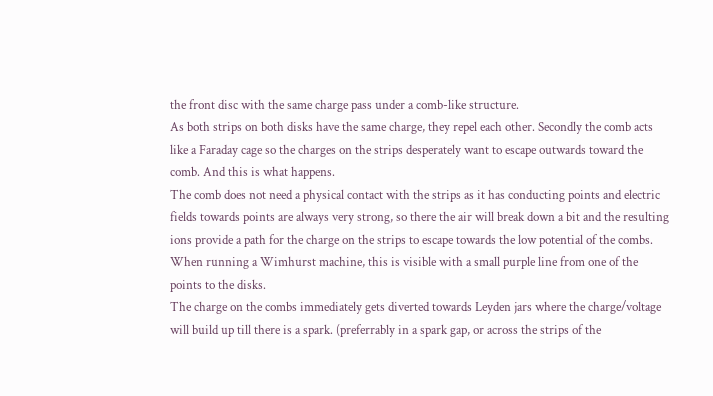the front disc with the same charge pass under a comb-like structure.
As both strips on both disks have the same charge, they repel each other. Secondly the comb acts like a Faraday cage so the charges on the strips desperately want to escape outwards toward the comb. And this is what happens.
The comb does not need a physical contact with the strips as it has conducting points and electric fields towards points are always very strong, so there the air will break down a bit and the resulting ions provide a path for the charge on the strips to escape towards the low potential of the combs. When running a Wimhurst machine, this is visible with a small purple line from one of the points to the disks.
The charge on the combs immediately gets diverted towards Leyden jars where the charge/voltage will build up till there is a spark. (preferrably in a spark gap, or across the strips of the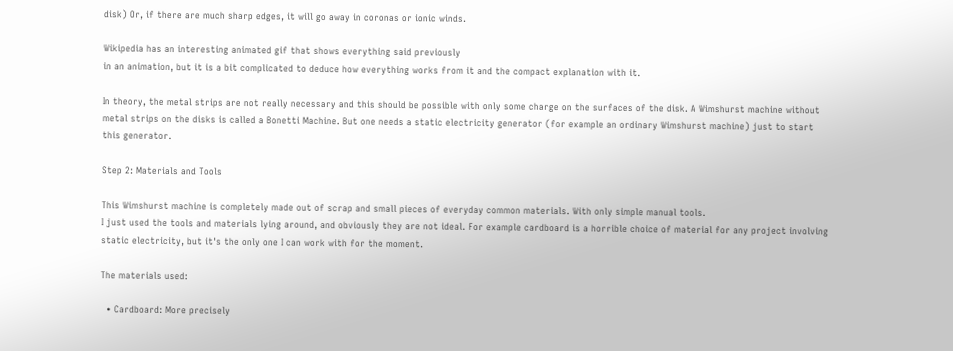disk) Or, if there are much sharp edges, it will go away in coronas or ionic winds.

Wikipedia has an interesting animated gif that shows everything said previously
in an animation, but it is a bit complicated to deduce how everything works from it and the compact explanation with it.

In theory, the metal strips are not really necessary and this should be possible with only some charge on the surfaces of the disk. A Wimshurst machine without metal strips on the disks is called a Bonetti Machine. But one needs a static electricity generator (for example an ordinary Wimshurst machine) just to start this generator.

Step 2: Materials and Tools

This Wimshurst machine is completely made out of scrap and small pieces of everyday common materials. With only simple manual tools.
I just used the tools and materials lying around, and obviously they are not ideal. For example cardboard is a horrible choice of material for any project involving static electricity, but it's the only one I can work with for the moment.

The materials used:

  • Cardboard: More precisely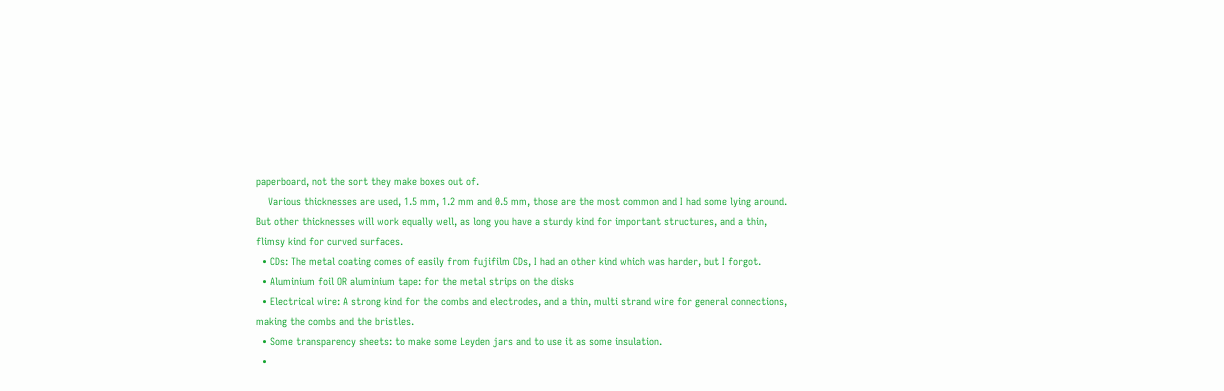paperboard, not the sort they make boxes out of.
    Various thicknesses are used, 1.5 mm, 1.2 mm and 0.5 mm, those are the most common and I had some lying around. But other thicknesses will work equally well, as long you have a sturdy kind for important structures, and a thin, flimsy kind for curved surfaces.
  • CDs: The metal coating comes of easily from fujifilm CDs, I had an other kind which was harder, but I forgot.
  • Aluminium foil OR aluminium tape: for the metal strips on the disks
  • Electrical wire: A strong kind for the combs and electrodes, and a thin, multi strand wire for general connections, making the combs and the bristles.
  • Some transparency sheets: to make some Leyden jars and to use it as some insulation.
  •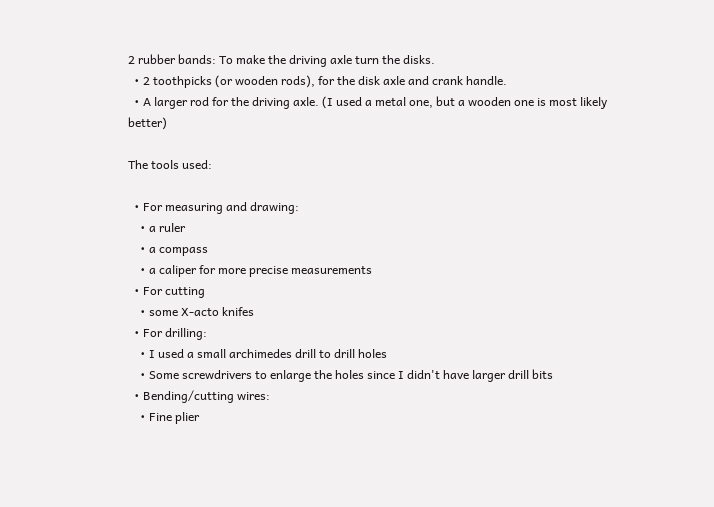2 rubber bands: To make the driving axle turn the disks.
  • 2 toothpicks (or wooden rods), for the disk axle and crank handle.
  • A larger rod for the driving axle. (I used a metal one, but a wooden one is most likely better)

The tools used:

  • For measuring and drawing:
    • a ruler
    • a compass
    • a caliper for more precise measurements
  • For cutting
    • some X-acto knifes
  • For drilling:
    • I used a small archimedes drill to drill holes
    • Some screwdrivers to enlarge the holes since I didn't have larger drill bits
  • Bending/cutting wires:
    • Fine plier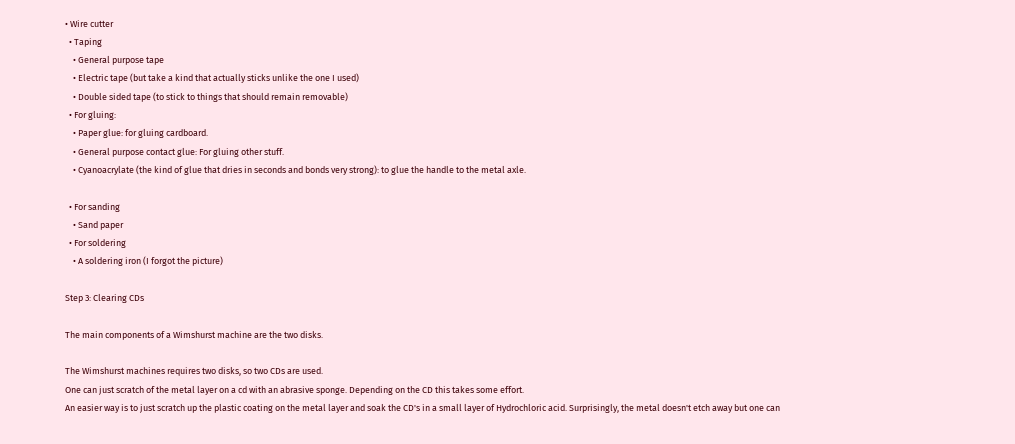• Wire cutter
  • Taping
    • General purpose tape
    • Electric tape (but take a kind that actually sticks unlike the one I used)
    • Double sided tape (to stick to things that should remain removable)
  • For gluing:
    • Paper glue: for gluing cardboard.
    • General purpose contact glue: For gluing other stuff.
    • Cyanoacrylate (the kind of glue that dries in seconds and bonds very strong): to glue the handle to the metal axle.

  • For sanding
    • Sand paper
  • For soldering
    • A soldering iron (I forgot the picture)

Step 3: Clearing CDs

The main components of a Wimshurst machine are the two disks.

The Wimshurst machines requires two disks, so two CDs are used.
One can just scratch of the metal layer on a cd with an abrasive sponge. Depending on the CD this takes some effort.
An easier way is to just scratch up the plastic coating on the metal layer and soak the CD's in a small layer of Hydrochloric acid. Surprisingly, the metal doesn't etch away but one can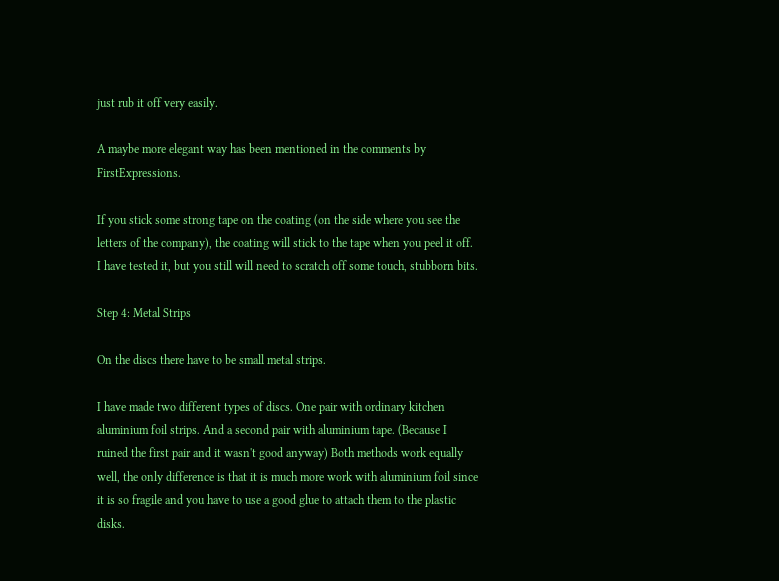just rub it off very easily.

A maybe more elegant way has been mentioned in the comments by FirstExpressions.

If you stick some strong tape on the coating (on the side where you see the letters of the company), the coating will stick to the tape when you peel it off.
I have tested it, but you still will need to scratch off some touch, stubborn bits.

Step 4: Metal Strips

On the discs there have to be small metal strips.

I have made two different types of discs. One pair with ordinary kitchen aluminium foil strips. And a second pair with aluminium tape. (Because I ruined the first pair and it wasn't good anyway) Both methods work equally well, the only difference is that it is much more work with aluminium foil since it is so fragile and you have to use a good glue to attach them to the plastic disks.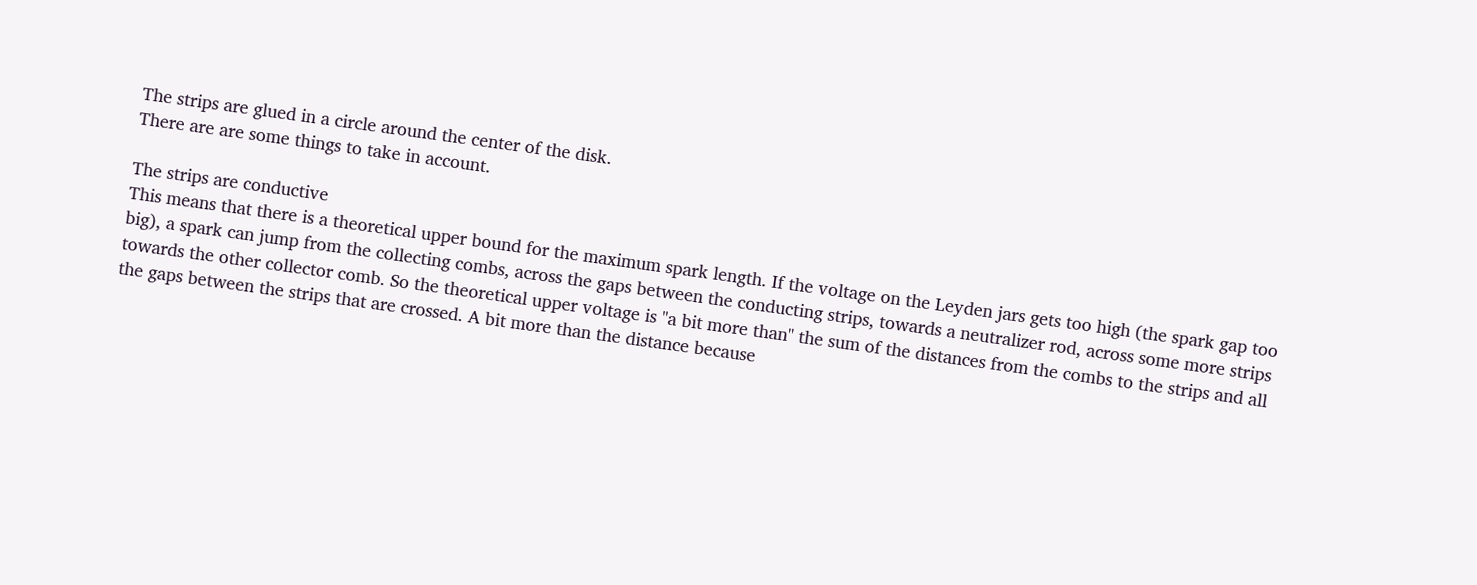The strips are glued in a circle around the center of the disk.
There are are some things to take in account.

The strips are conductive
This means that there is a theoretical upper bound for the maximum spark length. If the voltage on the Leyden jars gets too high (the spark gap too big), a spark can jump from the collecting combs, across the gaps between the conducting strips, towards a neutralizer rod, across some more strips towards the other collector comb. So the theoretical upper voltage is "a bit more than" the sum of the distances from the combs to the strips and all the gaps between the strips that are crossed. A bit more than the distance because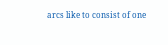arcs like to consist of one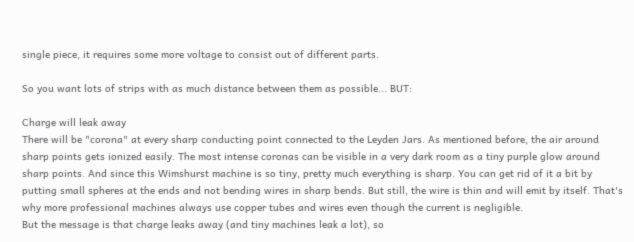single piece, it requires some more voltage to consist out of different parts.

So you want lots of strips with as much distance between them as possible... BUT:

Charge will leak away
There will be "corona" at every sharp conducting point connected to the Leyden Jars. As mentioned before, the air around sharp points gets ionized easily. The most intense coronas can be visible in a very dark room as a tiny purple glow around sharp points. And since this Wimshurst machine is so tiny, pretty much everything is sharp. You can get rid of it a bit by putting small spheres at the ends and not bending wires in sharp bends. But still, the wire is thin and will emit by itself. That's why more professional machines always use copper tubes and wires even though the current is negligible.
But the message is that charge leaks away (and tiny machines leak a lot), so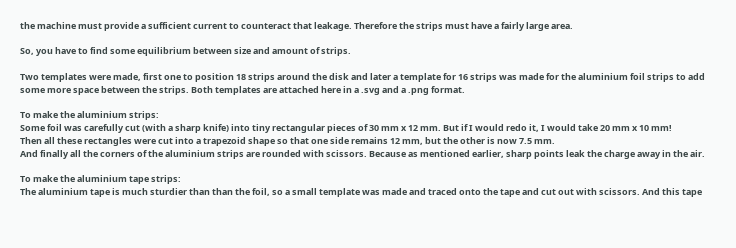the machine must provide a sufficient current to counteract that leakage. Therefore the strips must have a fairly large area.

So, you have to find some equilibrium between size and amount of strips.

Two templates were made, first one to position 18 strips around the disk and later a template for 16 strips was made for the aluminium foil strips to add some more space between the strips. Both templates are attached here in a .svg and a .png format.

To make the aluminium strips:
Some foil was carefully cut (with a sharp knife) into tiny rectangular pieces of 30 mm x 12 mm. But if I would redo it, I would take 20 mm x 10 mm!
Then all these rectangles were cut into a trapezoid shape so that one side remains 12 mm, but the other is now 7.5 mm.
And finally all the corners of the aluminium strips are rounded with scissors. Because as mentioned earlier, sharp points leak the charge away in the air.

To make the aluminium tape strips:
The aluminium tape is much sturdier than than the foil, so a small template was made and traced onto the tape and cut out with scissors. And this tape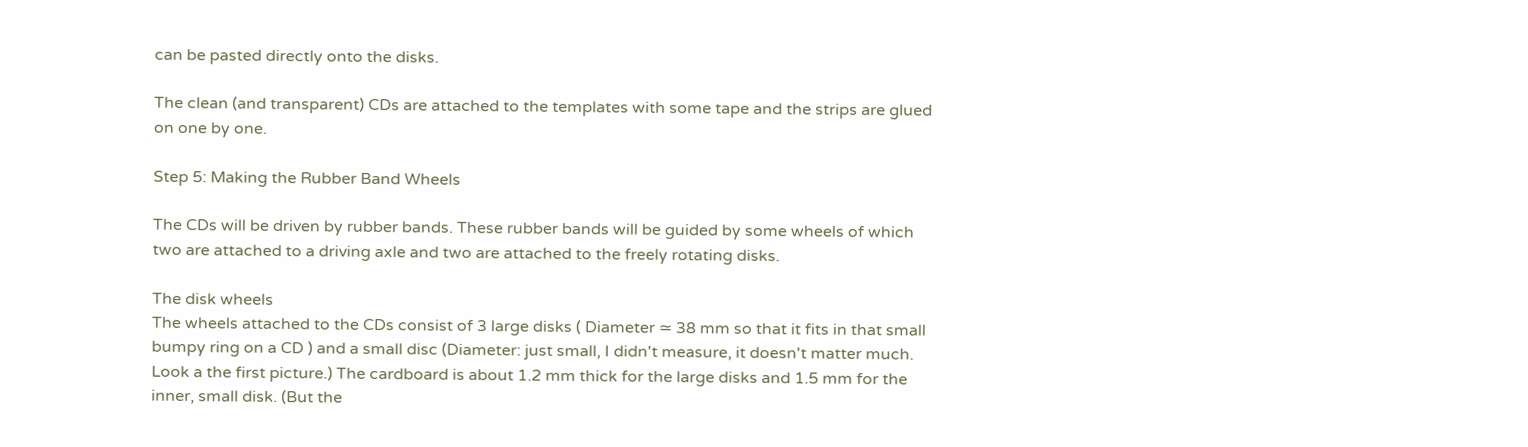can be pasted directly onto the disks.

The clean (and transparent) CDs are attached to the templates with some tape and the strips are glued on one by one.

Step 5: Making the Rubber Band Wheels

The CDs will be driven by rubber bands. These rubber bands will be guided by some wheels of which two are attached to a driving axle and two are attached to the freely rotating disks.

The disk wheels
The wheels attached to the CDs consist of 3 large disks ( Diameter ≃ 38 mm so that it fits in that small bumpy ring on a CD ) and a small disc (Diameter: just small, I didn't measure, it doesn't matter much. Look a the first picture.) The cardboard is about 1.2 mm thick for the large disks and 1.5 mm for the inner, small disk. (But the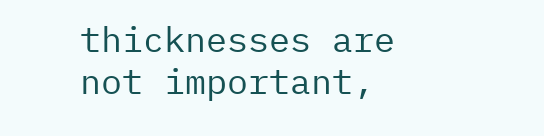thicknesses are not important,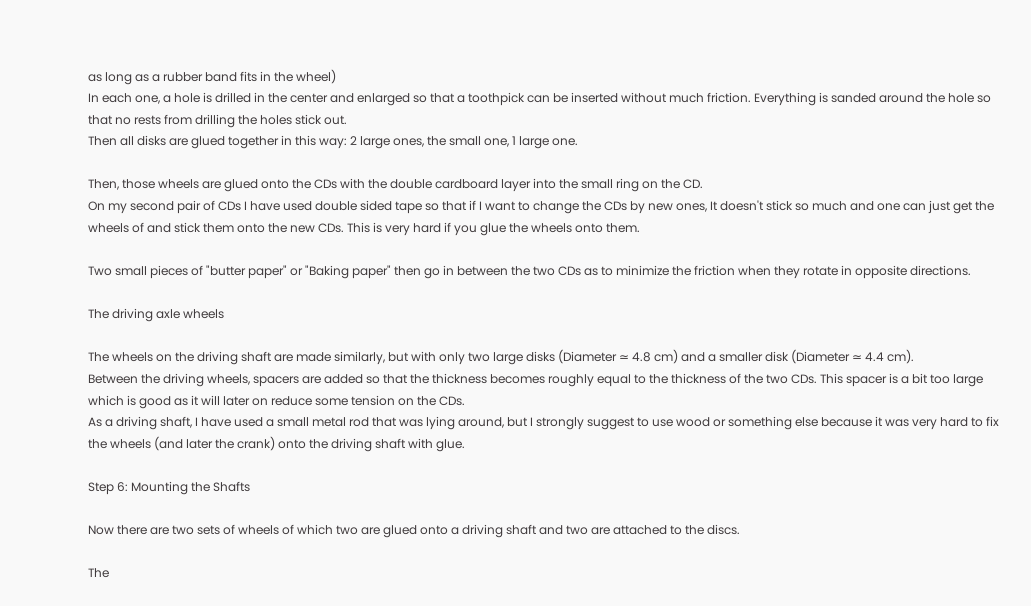as long as a rubber band fits in the wheel)
In each one, a hole is drilled in the center and enlarged so that a toothpick can be inserted without much friction. Everything is sanded around the hole so that no rests from drilling the holes stick out.
Then all disks are glued together in this way: 2 large ones, the small one, 1 large one.

Then, those wheels are glued onto the CDs with the double cardboard layer into the small ring on the CD.
On my second pair of CDs I have used double sided tape so that if I want to change the CDs by new ones, It doesn't stick so much and one can just get the wheels of and stick them onto the new CDs. This is very hard if you glue the wheels onto them.

Two small pieces of "butter paper" or "Baking paper" then go in between the two CDs as to minimize the friction when they rotate in opposite directions.

The driving axle wheels

The wheels on the driving shaft are made similarly, but with only two large disks (Diameter ≃ 4.8 cm) and a smaller disk (Diameter ≃ 4.4 cm).
Between the driving wheels, spacers are added so that the thickness becomes roughly equal to the thickness of the two CDs. This spacer is a bit too large which is good as it will later on reduce some tension on the CDs.
As a driving shaft, I have used a small metal rod that was lying around, but I strongly suggest to use wood or something else because it was very hard to fix the wheels (and later the crank) onto the driving shaft with glue.

Step 6: Mounting the Shafts

Now there are two sets of wheels of which two are glued onto a driving shaft and two are attached to the discs.

The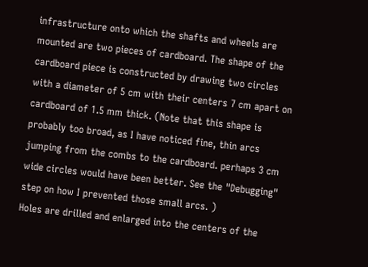infrastructure onto which the shafts and wheels are mounted are two pieces of cardboard. The shape of the cardboard piece is constructed by drawing two circles with a diameter of 5 cm with their centers 7 cm apart on cardboard of 1.5 mm thick. (Note that this shape is probably too broad, as I have noticed fine, thin arcs jumping from the combs to the cardboard. perhaps 3 cm wide circles would have been better. See the "Debugging" step on how I prevented those small arcs. )
Holes are drilled and enlarged into the centers of the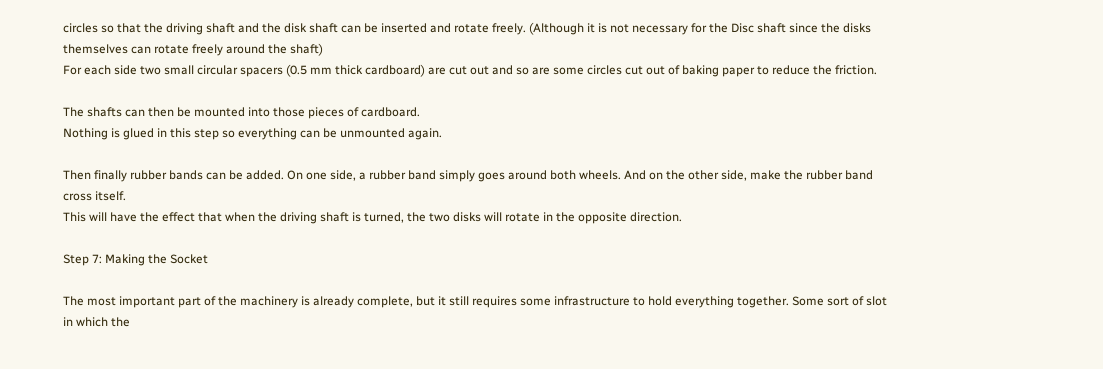circles so that the driving shaft and the disk shaft can be inserted and rotate freely. (Although it is not necessary for the Disc shaft since the disks themselves can rotate freely around the shaft)
For each side two small circular spacers (0.5 mm thick cardboard) are cut out and so are some circles cut out of baking paper to reduce the friction.

The shafts can then be mounted into those pieces of cardboard.
Nothing is glued in this step so everything can be unmounted again.

Then finally rubber bands can be added. On one side, a rubber band simply goes around both wheels. And on the other side, make the rubber band cross itself.
This will have the effect that when the driving shaft is turned, the two disks will rotate in the opposite direction.

Step 7: Making the Socket

The most important part of the machinery is already complete, but it still requires some infrastructure to hold everything together. Some sort of slot in which the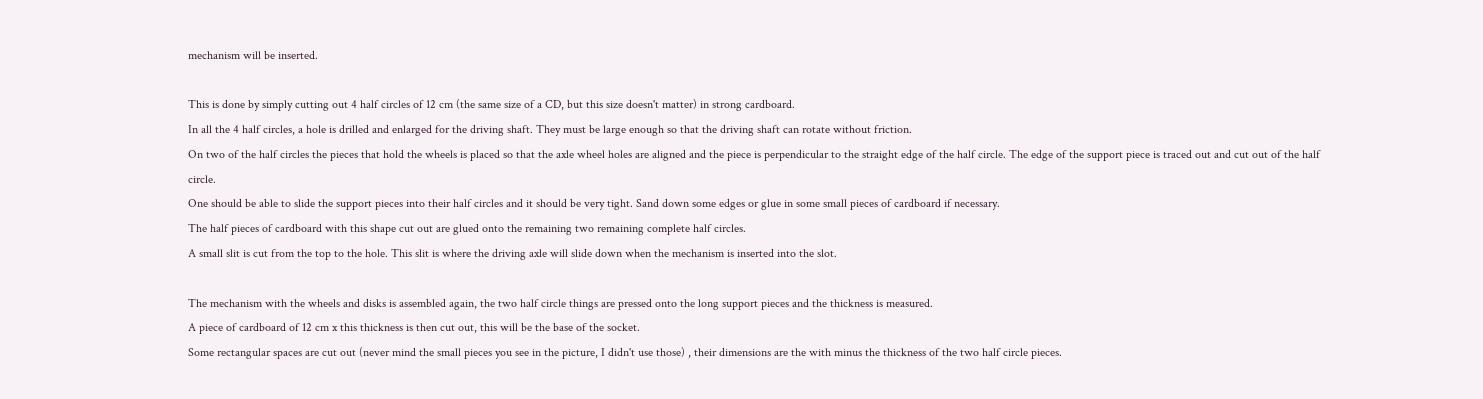mechanism will be inserted.

This is done by simply cutting out 4 half circles of 12 cm (the same size of a CD, but this size doesn't matter) in strong cardboard.
In all the 4 half circles, a hole is drilled and enlarged for the driving shaft. They must be large enough so that the driving shaft can rotate without friction.
On two of the half circles the pieces that hold the wheels is placed so that the axle wheel holes are aligned and the piece is perpendicular to the straight edge of the half circle. The edge of the support piece is traced out and cut out of the half circle.
One should be able to slide the support pieces into their half circles and it should be very tight. Sand down some edges or glue in some small pieces of cardboard if necessary.
The half pieces of cardboard with this shape cut out are glued onto the remaining two remaining complete half circles.
A small slit is cut from the top to the hole. This slit is where the driving axle will slide down when the mechanism is inserted into the slot.

The mechanism with the wheels and disks is assembled again, the two half circle things are pressed onto the long support pieces and the thickness is measured.
A piece of cardboard of 12 cm x this thickness is then cut out, this will be the base of the socket.
Some rectangular spaces are cut out (never mind the small pieces you see in the picture, I didn't use those) , their dimensions are the with minus the thickness of the two half circle pieces.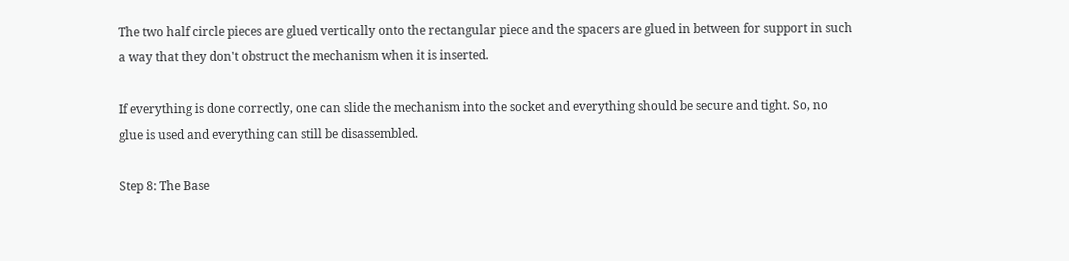The two half circle pieces are glued vertically onto the rectangular piece and the spacers are glued in between for support in such a way that they don't obstruct the mechanism when it is inserted.

If everything is done correctly, one can slide the mechanism into the socket and everything should be secure and tight. So, no glue is used and everything can still be disassembled.

Step 8: The Base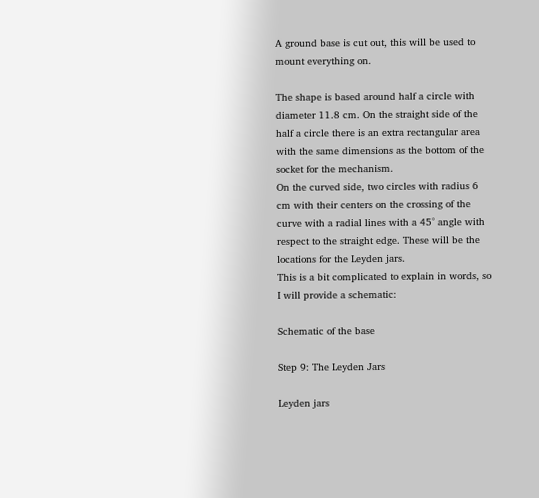A ground base is cut out, this will be used to mount everything on.

The shape is based around half a circle with diameter 11.8 cm. On the straight side of the half a circle there is an extra rectangular area with the same dimensions as the bottom of the socket for the mechanism.
On the curved side, two circles with radius 6 cm with their centers on the crossing of the curve with a radial lines with a 45° angle with respect to the straight edge. These will be the locations for the Leyden jars.
This is a bit complicated to explain in words, so I will provide a schematic:

Schematic of the base

Step 9: The Leyden Jars

Leyden jars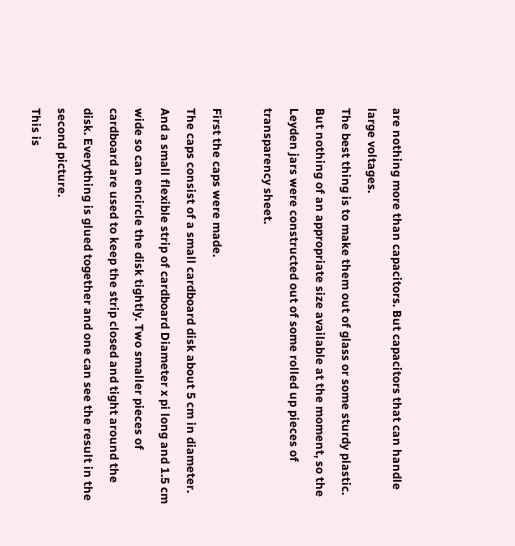are nothing more than capacitors. But capacitors that can handle large voltages.
The best thing is to make them out of glass or some sturdy plastic. But nothing of an appropriate size available at the moment, so the Leyden jars were constructed out of some rolled up pieces of transparency sheet.

First the caps were made.
The caps consist of a small cardboard disk about 5 cm in diameter. And a small flexible strip of cardboard Diameter x pi long and 1.5 cm wide so can encircle the disk tightly. Two smaller pieces of cardboard are used to keep the strip closed and tight around the disk. Everything is glued together and one can see the result in the second picture.
This is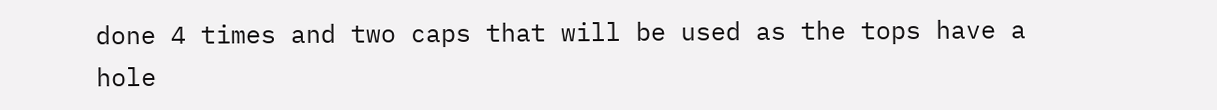done 4 times and two caps that will be used as the tops have a hole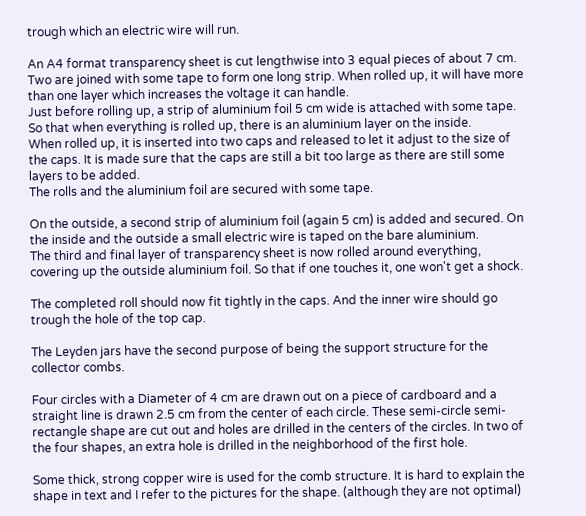trough which an electric wire will run.

An A4 format transparency sheet is cut lengthwise into 3 equal pieces of about 7 cm. Two are joined with some tape to form one long strip. When rolled up, it will have more than one layer which increases the voltage it can handle.
Just before rolling up, a strip of aluminium foil 5 cm wide is attached with some tape. So that when everything is rolled up, there is an aluminium layer on the inside.
When rolled up, it is inserted into two caps and released to let it adjust to the size of the caps. It is made sure that the caps are still a bit too large as there are still some layers to be added.
The rolls and the aluminium foil are secured with some tape.

On the outside, a second strip of aluminium foil (again 5 cm) is added and secured. On the inside and the outside a small electric wire is taped on the bare aluminium.
The third and final layer of transparency sheet is now rolled around everything, covering up the outside aluminium foil. So that if one touches it, one won't get a shock.

The completed roll should now fit tightly in the caps. And the inner wire should go trough the hole of the top cap.

The Leyden jars have the second purpose of being the support structure for the collector combs.

Four circles with a Diameter of 4 cm are drawn out on a piece of cardboard and a straight line is drawn 2.5 cm from the center of each circle. These semi-circle semi-rectangle shape are cut out and holes are drilled in the centers of the circles. In two of the four shapes, an extra hole is drilled in the neighborhood of the first hole.

Some thick, strong copper wire is used for the comb structure. It is hard to explain the shape in text and I refer to the pictures for the shape. (although they are not optimal)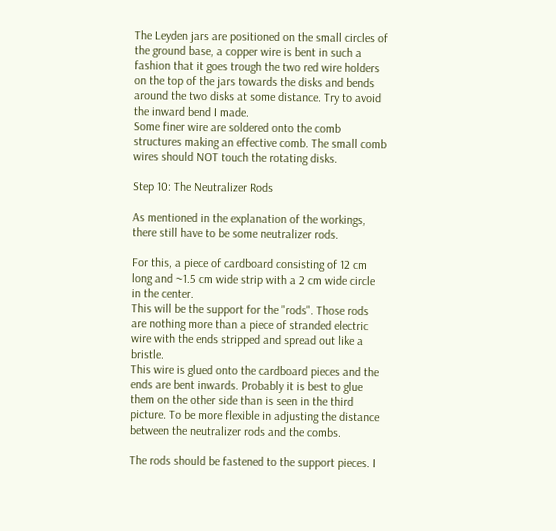The Leyden jars are positioned on the small circles of the ground base, a copper wire is bent in such a fashion that it goes trough the two red wire holders on the top of the jars towards the disks and bends around the two disks at some distance. Try to avoid the inward bend I made.
Some finer wire are soldered onto the comb structures making an effective comb. The small comb wires should NOT touch the rotating disks.

Step 10: The Neutralizer Rods

As mentioned in the explanation of the workings, there still have to be some neutralizer rods.

For this, a piece of cardboard consisting of 12 cm long and ~1.5 cm wide strip with a 2 cm wide circle in the center.
This will be the support for the "rods". Those rods are nothing more than a piece of stranded electric wire with the ends stripped and spread out like a bristle.
This wire is glued onto the cardboard pieces and the ends are bent inwards. Probably it is best to glue them on the other side than is seen in the third picture. To be more flexible in adjusting the distance between the neutralizer rods and the combs.

The rods should be fastened to the support pieces. I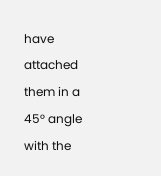have attached them in a 45° angle with the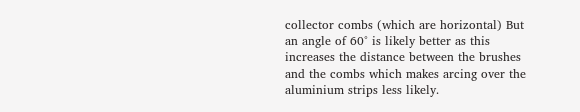collector combs (which are horizontal) But an angle of 60° is likely better as this increases the distance between the brushes and the combs which makes arcing over the aluminium strips less likely.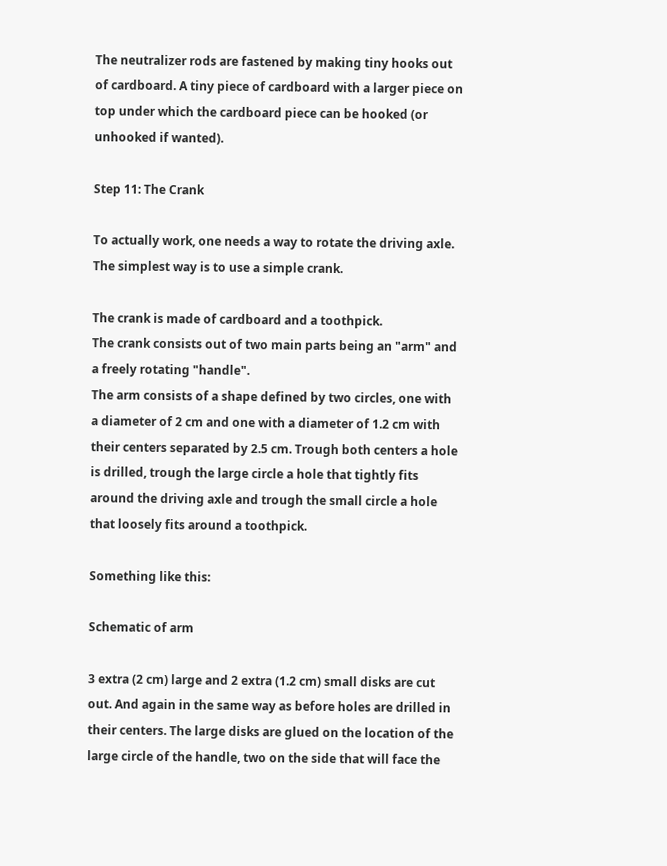The neutralizer rods are fastened by making tiny hooks out of cardboard. A tiny piece of cardboard with a larger piece on top under which the cardboard piece can be hooked (or unhooked if wanted).

Step 11: The Crank

To actually work, one needs a way to rotate the driving axle.
The simplest way is to use a simple crank.

The crank is made of cardboard and a toothpick.
The crank consists out of two main parts being an "arm" and a freely rotating "handle".
The arm consists of a shape defined by two circles, one with a diameter of 2 cm and one with a diameter of 1.2 cm with their centers separated by 2.5 cm. Trough both centers a hole is drilled, trough the large circle a hole that tightly fits around the driving axle and trough the small circle a hole that loosely fits around a toothpick.

Something like this:

Schematic of arm

3 extra (2 cm) large and 2 extra (1.2 cm) small disks are cut out. And again in the same way as before holes are drilled in their centers. The large disks are glued on the location of the large circle of the handle, two on the side that will face the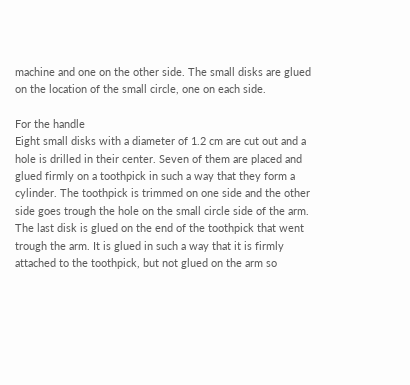machine and one on the other side. The small disks are glued on the location of the small circle, one on each side.

For the handle
Eight small disks with a diameter of 1.2 cm are cut out and a hole is drilled in their center. Seven of them are placed and glued firmly on a toothpick in such a way that they form a cylinder. The toothpick is trimmed on one side and the other side goes trough the hole on the small circle side of the arm. The last disk is glued on the end of the toothpick that went trough the arm. It is glued in such a way that it is firmly attached to the toothpick, but not glued on the arm so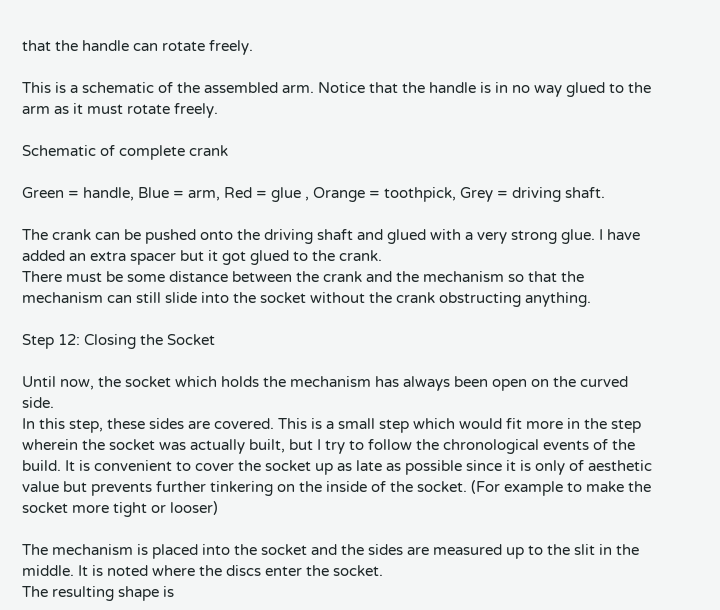that the handle can rotate freely.

This is a schematic of the assembled arm. Notice that the handle is in no way glued to the arm as it must rotate freely.

Schematic of complete crank

Green = handle, Blue = arm, Red = glue , Orange = toothpick, Grey = driving shaft.

The crank can be pushed onto the driving shaft and glued with a very strong glue. I have added an extra spacer but it got glued to the crank.
There must be some distance between the crank and the mechanism so that the mechanism can still slide into the socket without the crank obstructing anything.

Step 12: Closing the Socket

Until now, the socket which holds the mechanism has always been open on the curved side.
In this step, these sides are covered. This is a small step which would fit more in the step wherein the socket was actually built, but I try to follow the chronological events of the build. It is convenient to cover the socket up as late as possible since it is only of aesthetic value but prevents further tinkering on the inside of the socket. (For example to make the socket more tight or looser)

The mechanism is placed into the socket and the sides are measured up to the slit in the middle. It is noted where the discs enter the socket.
The resulting shape is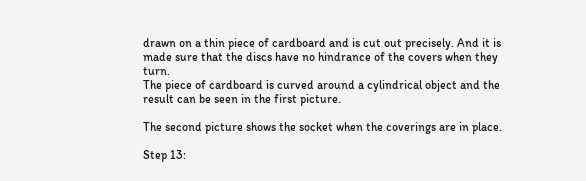drawn on a thin piece of cardboard and is cut out precisely. And it is made sure that the discs have no hindrance of the covers when they turn.
The piece of cardboard is curved around a cylindrical object and the result can be seen in the first picture.

The second picture shows the socket when the coverings are in place.

Step 13: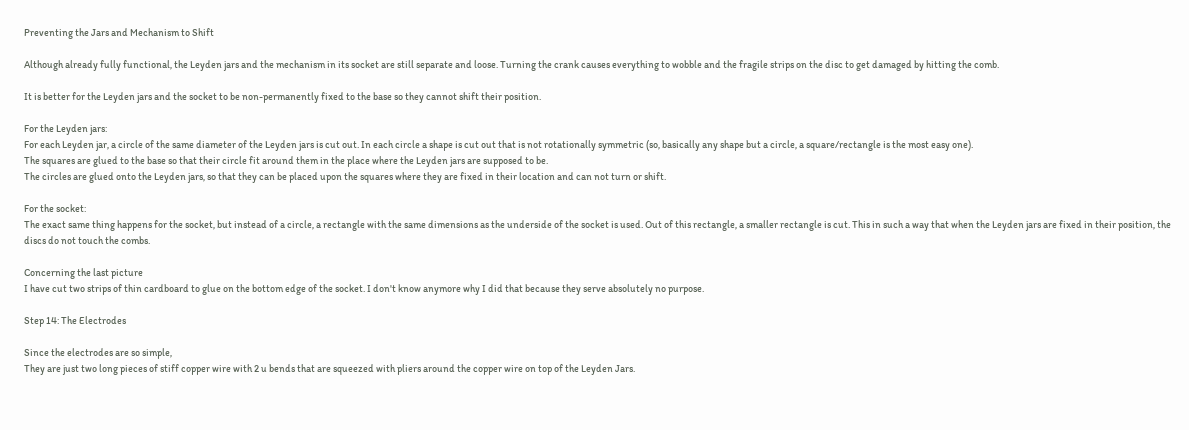Preventing the Jars and Mechanism to Shift

Although already fully functional, the Leyden jars and the mechanism in its socket are still separate and loose. Turning the crank causes everything to wobble and the fragile strips on the disc to get damaged by hitting the comb.

It is better for the Leyden jars and the socket to be non-permanently fixed to the base so they cannot shift their position.

For the Leyden jars:
For each Leyden jar, a circle of the same diameter of the Leyden jars is cut out. In each circle a shape is cut out that is not rotationally symmetric (so, basically any shape but a circle, a square/rectangle is the most easy one).
The squares are glued to the base so that their circle fit around them in the place where the Leyden jars are supposed to be.
The circles are glued onto the Leyden jars, so that they can be placed upon the squares where they are fixed in their location and can not turn or shift.

For the socket:
The exact same thing happens for the socket, but instead of a circle, a rectangle with the same dimensions as the underside of the socket is used. Out of this rectangle, a smaller rectangle is cut. This in such a way that when the Leyden jars are fixed in their position, the discs do not touch the combs.

Concerning the last picture
I have cut two strips of thin cardboard to glue on the bottom edge of the socket. I don't know anymore why I did that because they serve absolutely no purpose.

Step 14: The Electrodes

Since the electrodes are so simple,
They are just two long pieces of stiff copper wire with 2 u bends that are squeezed with pliers around the copper wire on top of the Leyden Jars.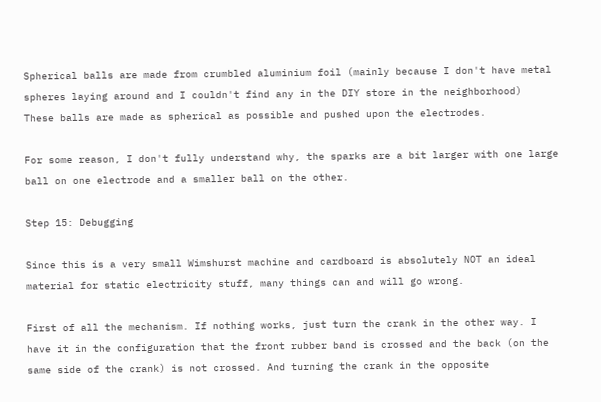Spherical balls are made from crumbled aluminium foil (mainly because I don't have metal spheres laying around and I couldn't find any in the DIY store in the neighborhood)
These balls are made as spherical as possible and pushed upon the electrodes.

For some reason, I don't fully understand why, the sparks are a bit larger with one large ball on one electrode and a smaller ball on the other.

Step 15: Debugging

Since this is a very small Wimshurst machine and cardboard is absolutely NOT an ideal material for static electricity stuff, many things can and will go wrong.

First of all the mechanism. If nothing works, just turn the crank in the other way. I have it in the configuration that the front rubber band is crossed and the back (on the same side of the crank) is not crossed. And turning the crank in the opposite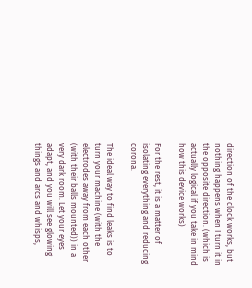direction of the clock works, but nothing happens when I turn it in the opposite direction. (which is actually logical if you take in mind how this device works)

For the rest, it is a matter of isolating everything and reducing corona.

The ideal way to find leaks is to turn your machine (with the electrodes away from each other (with their balls mounted)) in a very dark room. Let your eyes adapt, and you will see glowing things and arcs and whisps,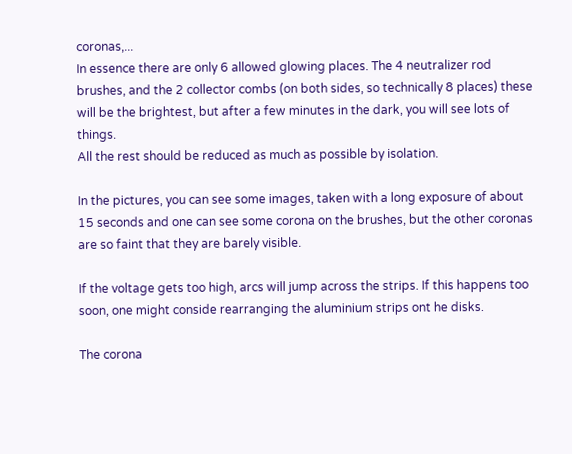coronas,...
In essence there are only 6 allowed glowing places. The 4 neutralizer rod brushes, and the 2 collector combs (on both sides, so technically 8 places) these will be the brightest, but after a few minutes in the dark, you will see lots of things.
All the rest should be reduced as much as possible by isolation.

In the pictures, you can see some images, taken with a long exposure of about 15 seconds and one can see some corona on the brushes, but the other coronas are so faint that they are barely visible.

If the voltage gets too high, arcs will jump across the strips. If this happens too soon, one might conside rearranging the aluminium strips ont he disks.

The corona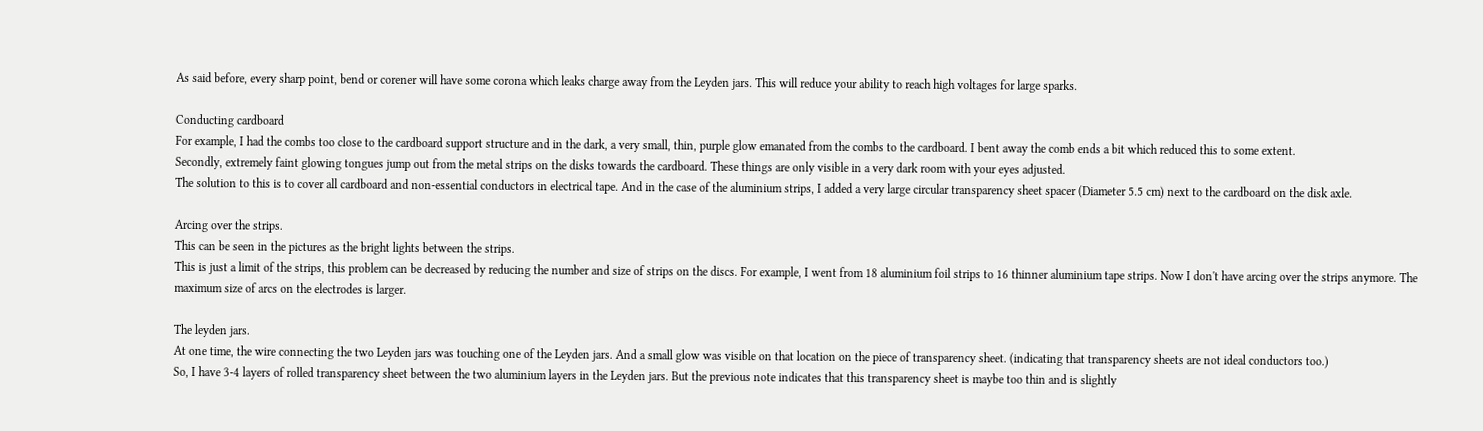As said before, every sharp point, bend or corener will have some corona which leaks charge away from the Leyden jars. This will reduce your ability to reach high voltages for large sparks.

Conducting cardboard
For example, I had the combs too close to the cardboard support structure and in the dark, a very small, thin, purple glow emanated from the combs to the cardboard. I bent away the comb ends a bit which reduced this to some extent.
Secondly, extremely faint glowing tongues jump out from the metal strips on the disks towards the cardboard. These things are only visible in a very dark room with your eyes adjusted.
The solution to this is to cover all cardboard and non-essential conductors in electrical tape. And in the case of the aluminium strips, I added a very large circular transparency sheet spacer (Diameter 5.5 cm) next to the cardboard on the disk axle.

Arcing over the strips.
This can be seen in the pictures as the bright lights between the strips.
This is just a limit of the strips, this problem can be decreased by reducing the number and size of strips on the discs. For example, I went from 18 aluminium foil strips to 16 thinner aluminium tape strips. Now I don't have arcing over the strips anymore. The maximum size of arcs on the electrodes is larger.

The leyden jars.
At one time, the wire connecting the two Leyden jars was touching one of the Leyden jars. And a small glow was visible on that location on the piece of transparency sheet. (indicating that transparency sheets are not ideal conductors too.)
So, I have 3-4 layers of rolled transparency sheet between the two aluminium layers in the Leyden jars. But the previous note indicates that this transparency sheet is maybe too thin and is slightly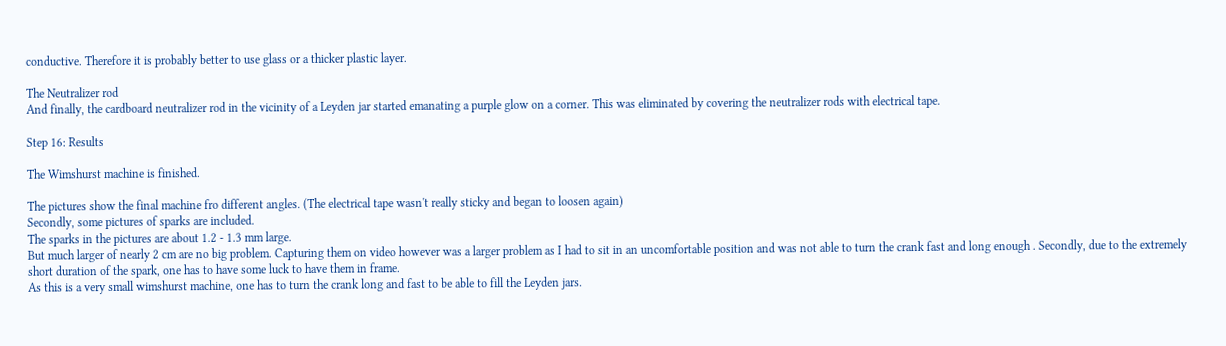conductive. Therefore it is probably better to use glass or a thicker plastic layer.

The Neutralizer rod
And finally, the cardboard neutralizer rod in the vicinity of a Leyden jar started emanating a purple glow on a corner. This was eliminated by covering the neutralizer rods with electrical tape.

Step 16: Results

The Wimshurst machine is finished.

The pictures show the final machine fro different angles. (The electrical tape wasn't really sticky and began to loosen again)
Secondly, some pictures of sparks are included.
The sparks in the pictures are about 1.2 - 1.3 mm large.
But much larger of nearly 2 cm are no big problem. Capturing them on video however was a larger problem as I had to sit in an uncomfortable position and was not able to turn the crank fast and long enough . Secondly, due to the extremely short duration of the spark, one has to have some luck to have them in frame.
As this is a very small wimshurst machine, one has to turn the crank long and fast to be able to fill the Leyden jars.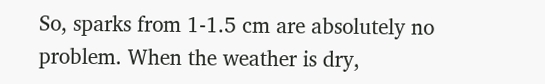So, sparks from 1-1.5 cm are absolutely no problem. When the weather is dry,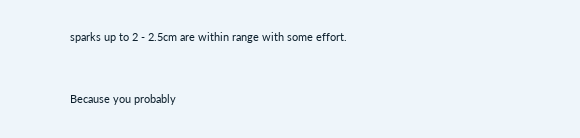sparks up to 2 - 2.5cm are within range with some effort.


Because you probably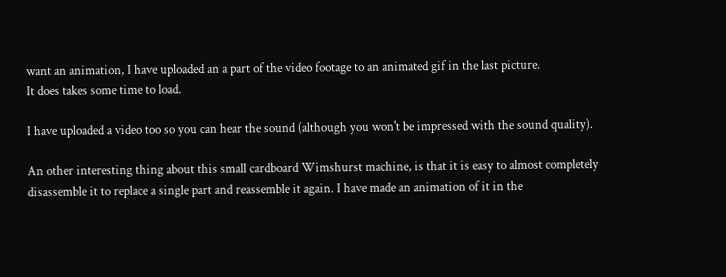want an animation, I have uploaded an a part of the video footage to an animated gif in the last picture.
It does takes some time to load.

I have uploaded a video too so you can hear the sound (although you won't be impressed with the sound quality).

An other interesting thing about this small cardboard Wimshurst machine, is that it is easy to almost completely disassemble it to replace a single part and reassemble it again. I have made an animation of it in the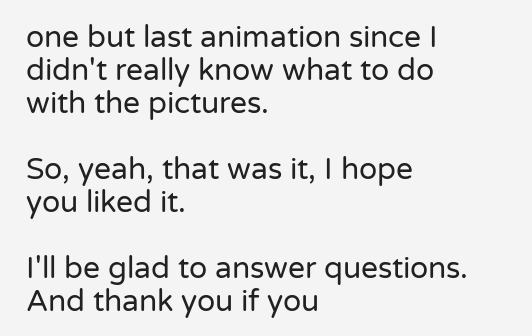one but last animation since I didn't really know what to do with the pictures.

So, yeah, that was it, I hope you liked it.

I'll be glad to answer questions. And thank you if you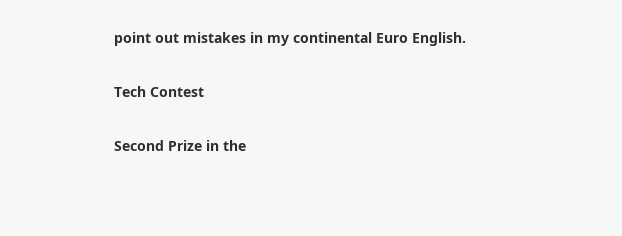point out mistakes in my continental Euro English.

Tech Contest

Second Prize in the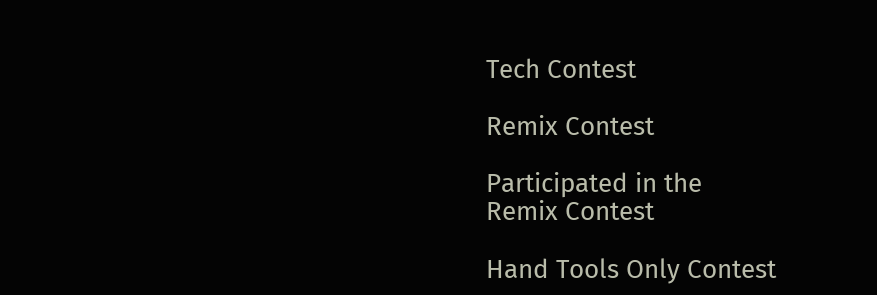Tech Contest

Remix Contest

Participated in the
Remix Contest

Hand Tools Only Contest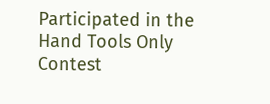Participated in the
Hand Tools Only Contest